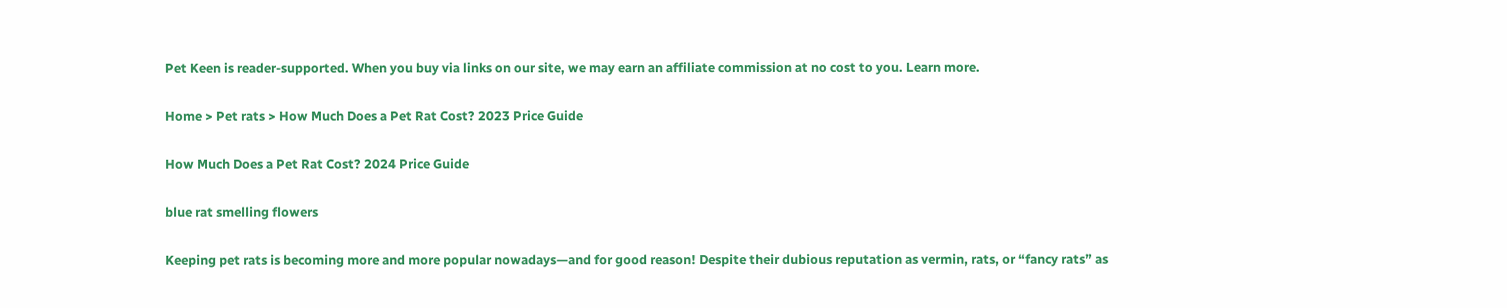Pet Keen is reader-supported. When you buy via links on our site, we may earn an affiliate commission at no cost to you. Learn more.

Home > Pet rats > How Much Does a Pet Rat Cost? 2023 Price Guide

How Much Does a Pet Rat Cost? 2024 Price Guide

blue rat smelling flowers

Keeping pet rats is becoming more and more popular nowadays—and for good reason! Despite their dubious reputation as vermin, rats, or “fancy rats” as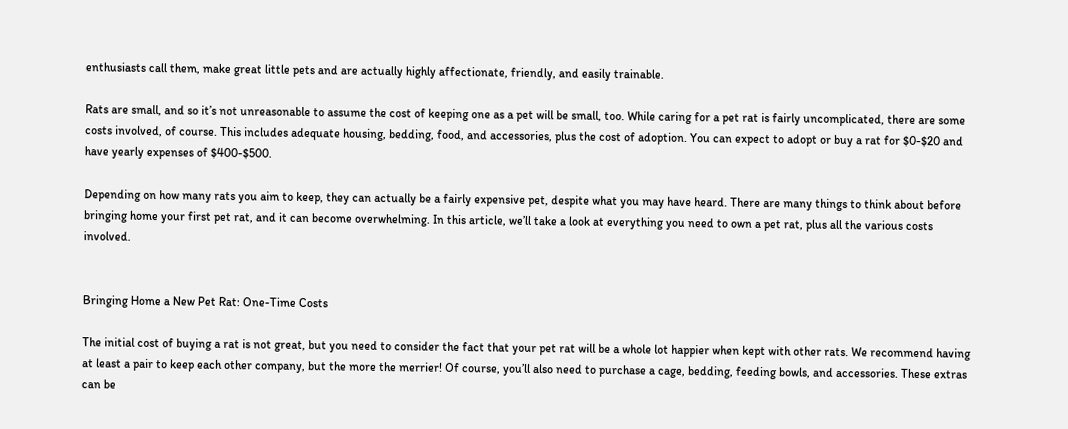enthusiasts call them, make great little pets and are actually highly affectionate, friendly, and easily trainable.

Rats are small, and so it’s not unreasonable to assume the cost of keeping one as a pet will be small, too. While caring for a pet rat is fairly uncomplicated, there are some costs involved, of course. This includes adequate housing, bedding, food, and accessories, plus the cost of adoption. You can expect to adopt or buy a rat for $0-$20 and have yearly expenses of $400-$500.

Depending on how many rats you aim to keep, they can actually be a fairly expensive pet, despite what you may have heard. There are many things to think about before bringing home your first pet rat, and it can become overwhelming. In this article, we’ll take a look at everything you need to own a pet rat, plus all the various costs involved.


Bringing Home a New Pet Rat: One-Time Costs

The initial cost of buying a rat is not great, but you need to consider the fact that your pet rat will be a whole lot happier when kept with other rats. We recommend having at least a pair to keep each other company, but the more the merrier! Of course, you’ll also need to purchase a cage, bedding, feeding bowls, and accessories. These extras can be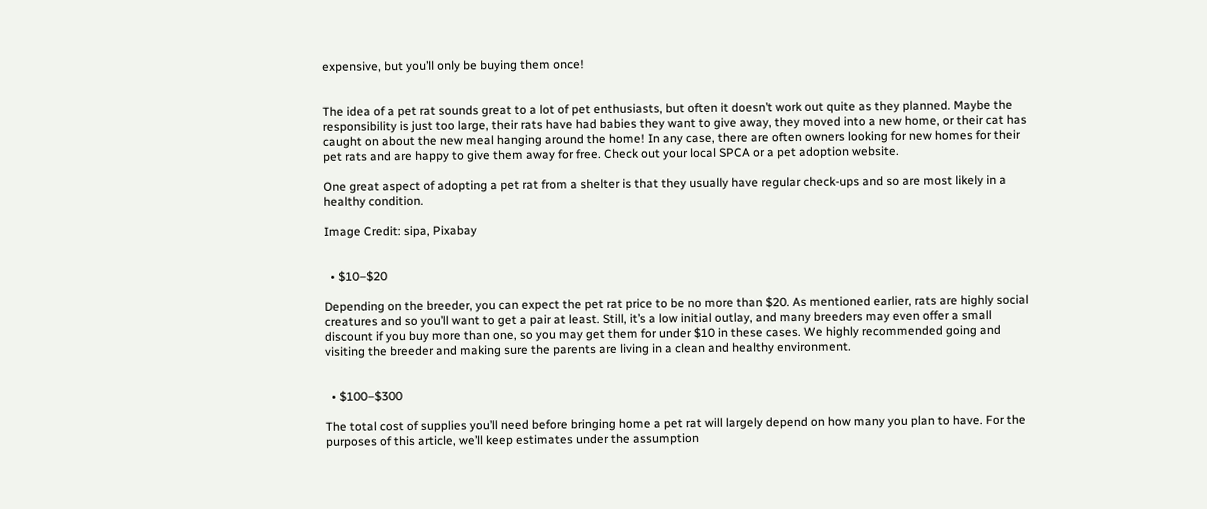expensive, but you’ll only be buying them once!


The idea of a pet rat sounds great to a lot of pet enthusiasts, but often it doesn’t work out quite as they planned. Maybe the responsibility is just too large, their rats have had babies they want to give away, they moved into a new home, or their cat has caught on about the new meal hanging around the home! In any case, there are often owners looking for new homes for their pet rats and are happy to give them away for free. Check out your local SPCA or a pet adoption website.

One great aspect of adopting a pet rat from a shelter is that they usually have regular check-ups and so are most likely in a healthy condition.

Image Credit: sipa, Pixabay


  • $10–$20

Depending on the breeder, you can expect the pet rat price to be no more than $20. As mentioned earlier, rats are highly social creatures and so you’ll want to get a pair at least. Still, it’s a low initial outlay, and many breeders may even offer a small discount if you buy more than one, so you may get them for under $10 in these cases. We highly recommended going and visiting the breeder and making sure the parents are living in a clean and healthy environment.


  • $100–$300

The total cost of supplies you’ll need before bringing home a pet rat will largely depend on how many you plan to have. For the purposes of this article, we’ll keep estimates under the assumption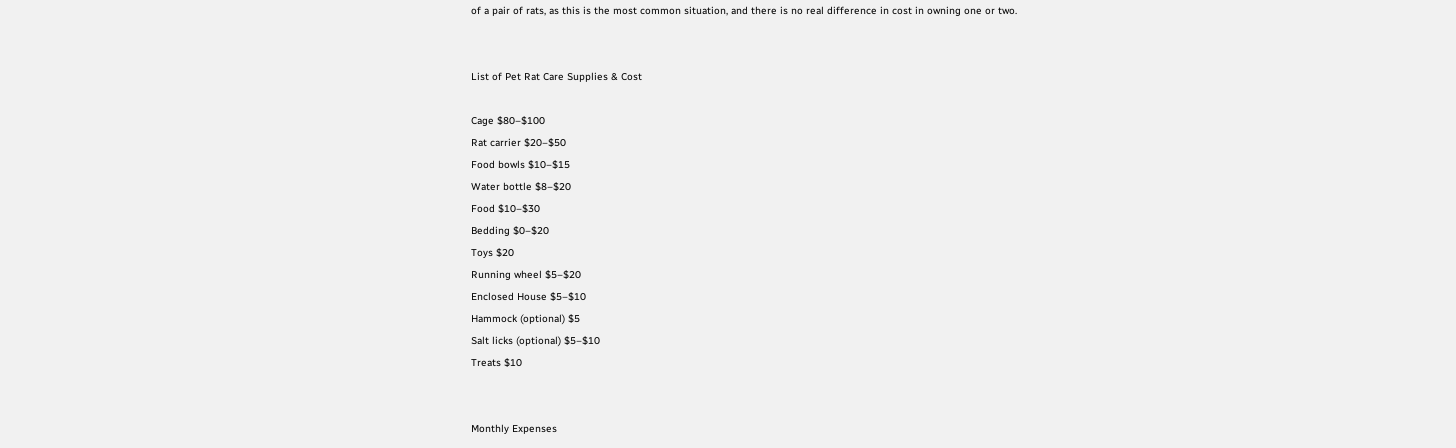of a pair of rats, as this is the most common situation, and there is no real difference in cost in owning one or two.


List of Pet Rat Care Supplies & Cost

Cage $80–$100
Rat carrier $20–$50
Food bowls $10–$15
Water bottle $8–$20
Food $10–$30
Bedding $0–$20
Toys $20
Running wheel $5–$20
Enclosed House $5–$10
Hammock (optional) $5
Salt licks (optional) $5–$10
Treats $10


Monthly Expenses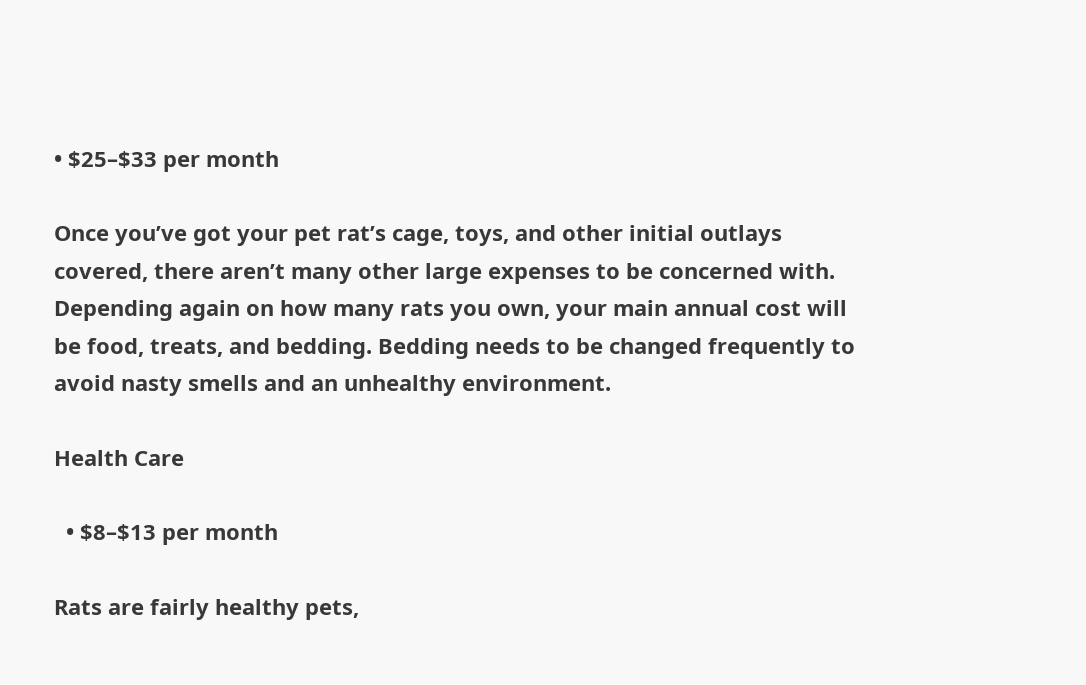• $25–$33 per month

Once you’ve got your pet rat’s cage, toys, and other initial outlays covered, there aren’t many other large expenses to be concerned with. Depending again on how many rats you own, your main annual cost will be food, treats, and bedding. Bedding needs to be changed frequently to avoid nasty smells and an unhealthy environment.

Health Care

  • $8–$13 per month

Rats are fairly healthy pets,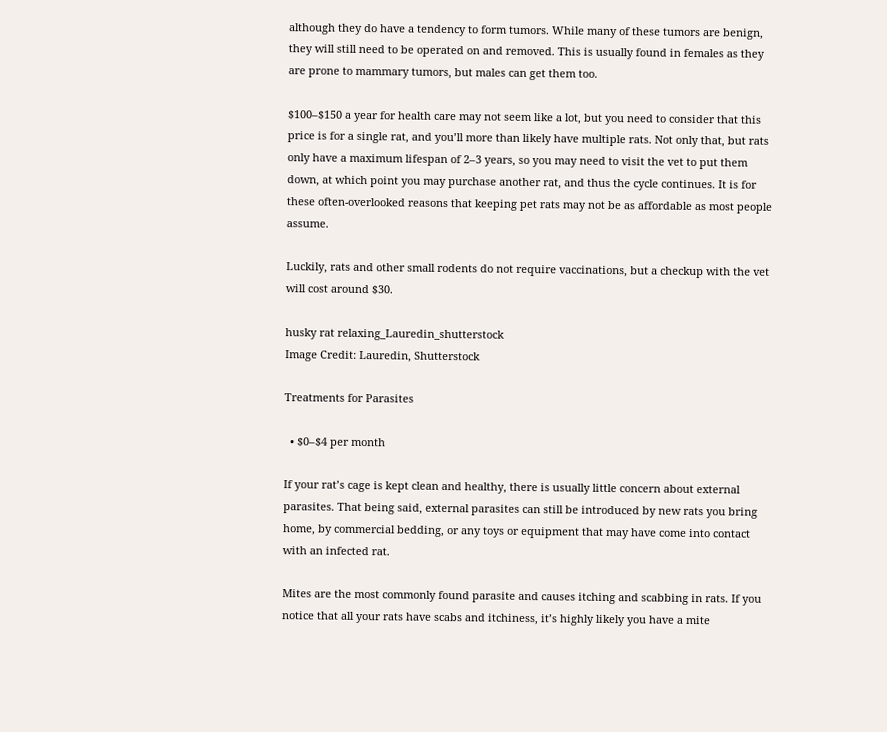although they do have a tendency to form tumors. While many of these tumors are benign, they will still need to be operated on and removed. This is usually found in females as they are prone to mammary tumors, but males can get them too.

$100–$150 a year for health care may not seem like a lot, but you need to consider that this price is for a single rat, and you’ll more than likely have multiple rats. Not only that, but rats only have a maximum lifespan of 2–3 years, so you may need to visit the vet to put them down, at which point you may purchase another rat, and thus the cycle continues. It is for these often-overlooked reasons that keeping pet rats may not be as affordable as most people assume.

Luckily, rats and other small rodents do not require vaccinations, but a checkup with the vet will cost around $30.

husky rat relaxing_Lauredin_shutterstock
Image Credit: Lauredin, Shutterstock

Treatments for Parasites

  • $0–$4 per month

If your rat’s cage is kept clean and healthy, there is usually little concern about external parasites. That being said, external parasites can still be introduced by new rats you bring home, by commercial bedding, or any toys or equipment that may have come into contact with an infected rat.

Mites are the most commonly found parasite and causes itching and scabbing in rats. If you notice that all your rats have scabs and itchiness, it’s highly likely you have a mite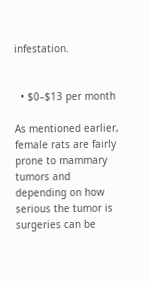infestation.


  • $0–$13 per month

As mentioned earlier, female rats are fairly prone to mammary tumors and depending on how serious the tumor is surgeries can be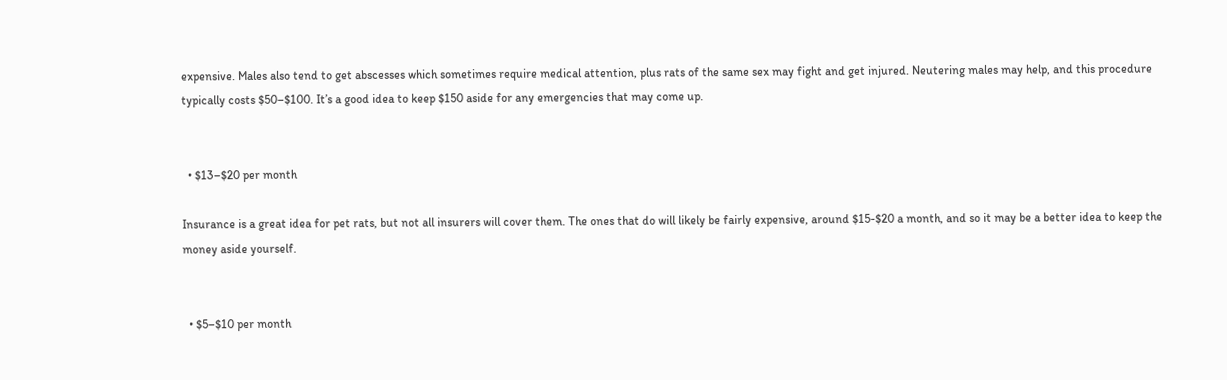expensive. Males also tend to get abscesses which sometimes require medical attention, plus rats of the same sex may fight and get injured. Neutering males may help, and this procedure typically costs $50–$100. It’s a good idea to keep $150 aside for any emergencies that may come up.


  • $13–$20 per month

Insurance is a great idea for pet rats, but not all insurers will cover them. The ones that do will likely be fairly expensive, around $15-$20 a month, and so it may be a better idea to keep the money aside yourself.


  • $5–$10 per month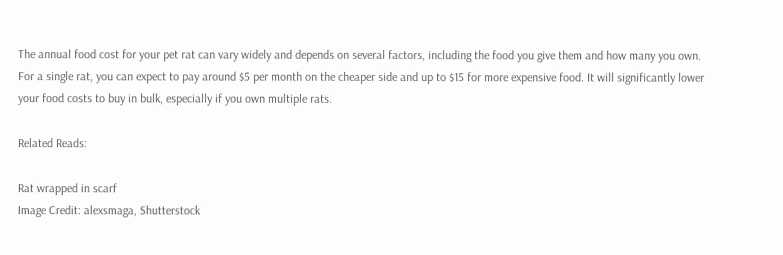The annual food cost for your pet rat can vary widely and depends on several factors, including the food you give them and how many you own. For a single rat, you can expect to pay around $5 per month on the cheaper side and up to $15 for more expensive food. It will significantly lower your food costs to buy in bulk, especially if you own multiple rats.

Related Reads:

Rat wrapped in scarf
Image Credit: alexsmaga, Shutterstock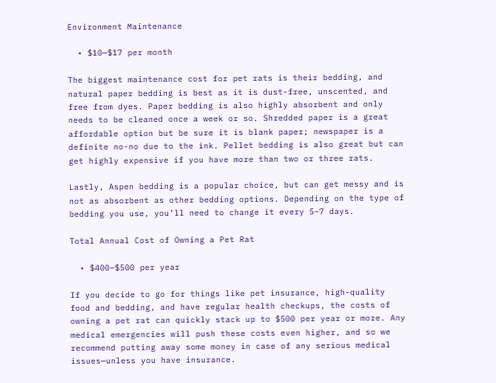Environment Maintenance

  • $10—$17 per month

The biggest maintenance cost for pet rats is their bedding, and natural paper bedding is best as it is dust-free, unscented, and free from dyes. Paper bedding is also highly absorbent and only needs to be cleaned once a week or so. Shredded paper is a great affordable option but be sure it is blank paper; newspaper is a definite no-no due to the ink. Pellet bedding is also great but can get highly expensive if you have more than two or three rats.

Lastly, Aspen bedding is a popular choice, but can get messy and is not as absorbent as other bedding options. Depending on the type of bedding you use, you’ll need to change it every 5–7 days.

Total Annual Cost of Owning a Pet Rat

  • $400–$500 per year

If you decide to go for things like pet insurance, high-quality food and bedding, and have regular health checkups, the costs of owning a pet rat can quickly stack up to $500 per year or more. Any medical emergencies will push these costs even higher, and so we recommend putting away some money in case of any serious medical issues—unless you have insurance.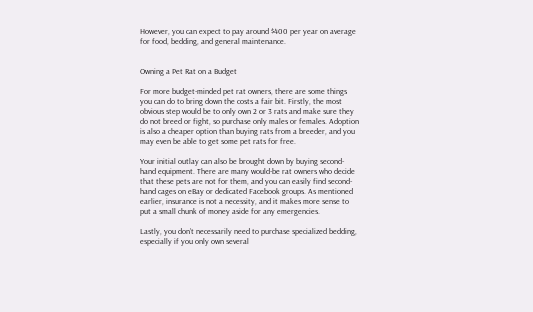However, you can expect to pay around $400 per year on average for food, bedding, and general maintenance.


Owning a Pet Rat on a Budget

For more budget-minded pet rat owners, there are some things you can do to bring down the costs a fair bit. Firstly, the most obvious step would be to only own 2 or 3 rats and make sure they do not breed or fight, so purchase only males or females. Adoption is also a cheaper option than buying rats from a breeder, and you may even be able to get some pet rats for free.

Your initial outlay can also be brought down by buying second-hand equipment. There are many would-be rat owners who decide that these pets are not for them, and you can easily find second-hand cages on eBay or dedicated Facebook groups. As mentioned earlier, insurance is not a necessity, and it makes more sense to put a small chunk of money aside for any emergencies.

Lastly, you don’t necessarily need to purchase specialized bedding, especially if you only own several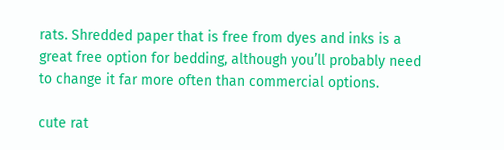rats. Shredded paper that is free from dyes and inks is a great free option for bedding, although you’ll probably need to change it far more often than commercial options.

cute rat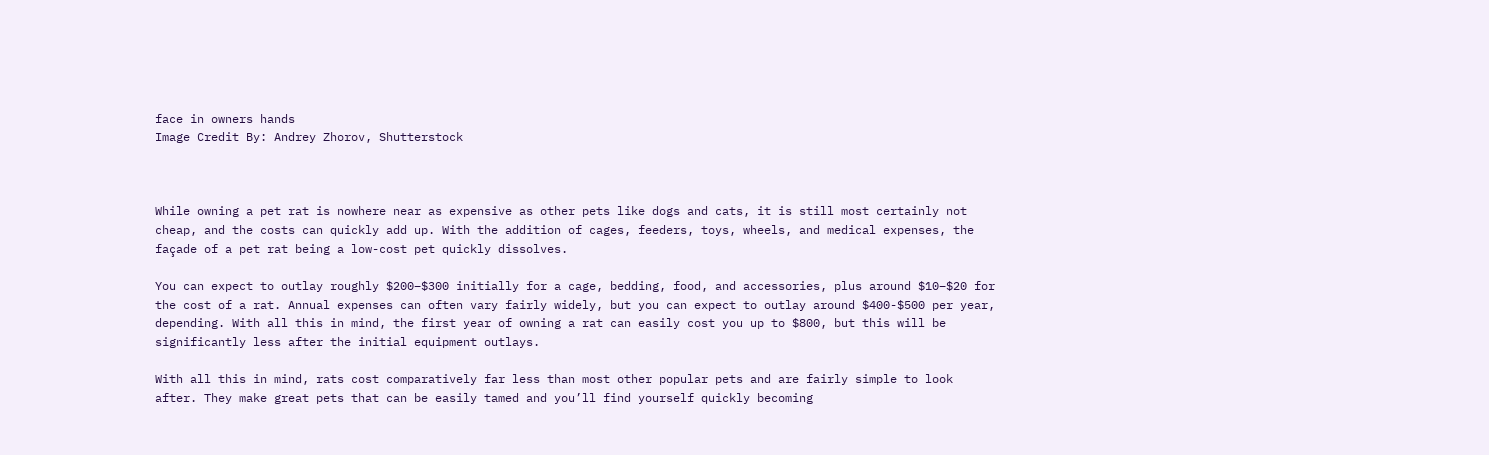face in owners hands
Image Credit By: Andrey Zhorov, Shutterstock



While owning a pet rat is nowhere near as expensive as other pets like dogs and cats, it is still most certainly not cheap, and the costs can quickly add up. With the addition of cages, feeders, toys, wheels, and medical expenses, the façade of a pet rat being a low-cost pet quickly dissolves.

You can expect to outlay roughly $200–$300 initially for a cage, bedding, food, and accessories, plus around $10–$20 for the cost of a rat. Annual expenses can often vary fairly widely, but you can expect to outlay around $400-$500 per year, depending. With all this in mind, the first year of owning a rat can easily cost you up to $800, but this will be significantly less after the initial equipment outlays.

With all this in mind, rats cost comparatively far less than most other popular pets and are fairly simple to look after. They make great pets that can be easily tamed and you’ll find yourself quickly becoming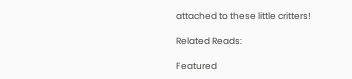attached to these little critters!

Related Reads:

Featured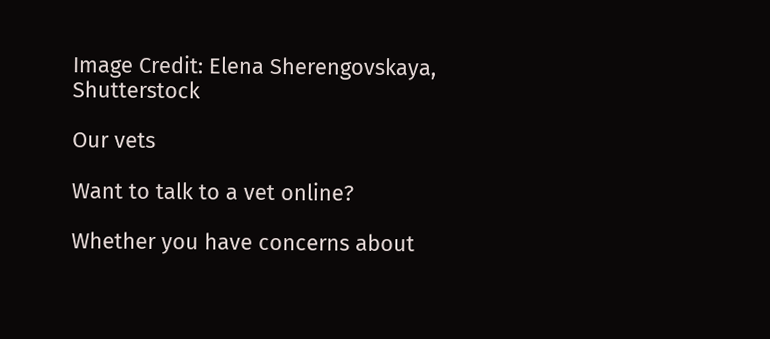Image Credit: Elena Sherengovskaya, Shutterstock

Our vets

Want to talk to a vet online?

Whether you have concerns about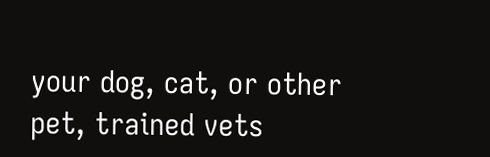your dog, cat, or other pet, trained vets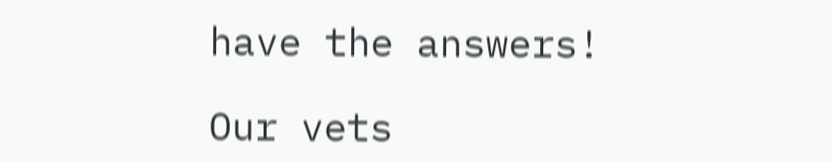have the answers!

Our vets